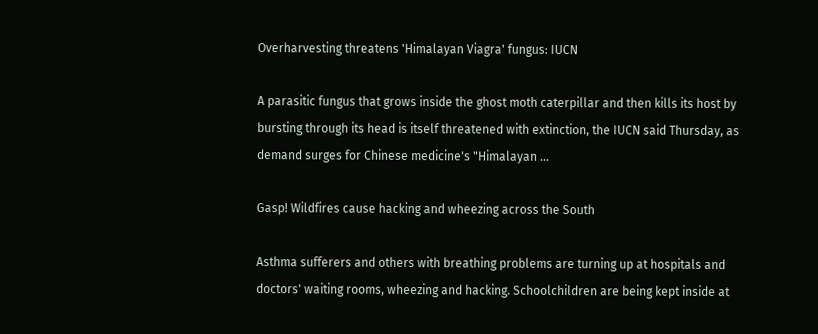Overharvesting threatens 'Himalayan Viagra' fungus: IUCN

A parasitic fungus that grows inside the ghost moth caterpillar and then kills its host by bursting through its head is itself threatened with extinction, the IUCN said Thursday, as demand surges for Chinese medicine's "Himalayan ...

Gasp! Wildfires cause hacking and wheezing across the South

Asthma sufferers and others with breathing problems are turning up at hospitals and doctors' waiting rooms, wheezing and hacking. Schoolchildren are being kept inside at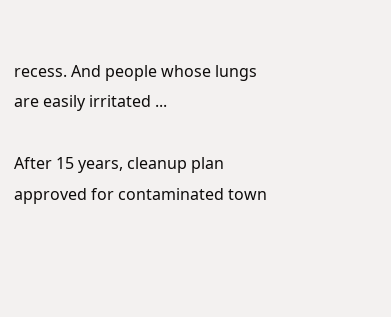recess. And people whose lungs are easily irritated ...

After 15 years, cleanup plan approved for contaminated town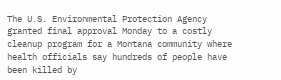The U.S. Environmental Protection Agency granted final approval Monday to a costly cleanup program for a Montana community where health officials say hundreds of people have been killed by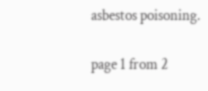asbestos poisoning.

page 1 from 2